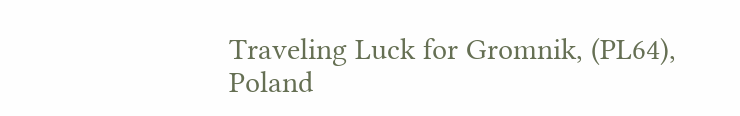Traveling Luck for Gromnik, (PL64), Poland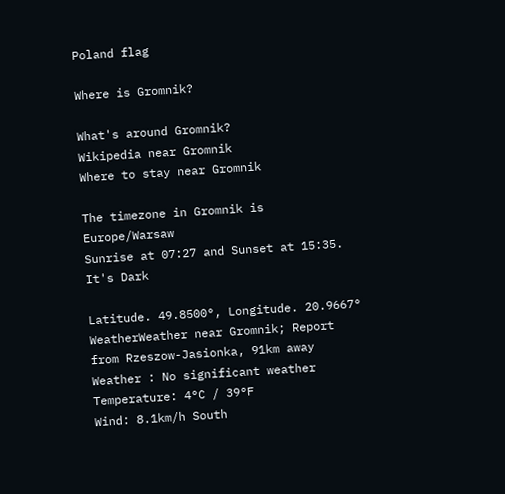Poland flag

Where is Gromnik?

What's around Gromnik?
Wikipedia near Gromnik
Where to stay near Gromnik

The timezone in Gromnik is Europe/Warsaw
Sunrise at 07:27 and Sunset at 15:35. It's Dark

Latitude. 49.8500°, Longitude. 20.9667°
WeatherWeather near Gromnik; Report from Rzeszow-Jasionka, 91km away
Weather : No significant weather
Temperature: 4°C / 39°F
Wind: 8.1km/h South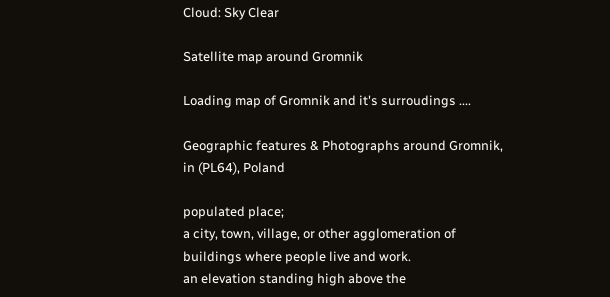Cloud: Sky Clear

Satellite map around Gromnik

Loading map of Gromnik and it's surroudings ....

Geographic features & Photographs around Gromnik, in (PL64), Poland

populated place;
a city, town, village, or other agglomeration of buildings where people live and work.
an elevation standing high above the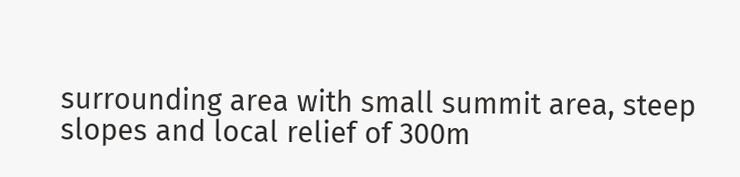surrounding area with small summit area, steep slopes and local relief of 300m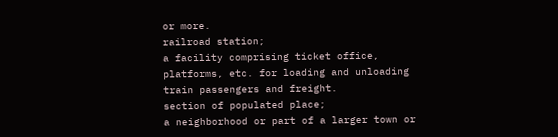or more.
railroad station;
a facility comprising ticket office, platforms, etc. for loading and unloading train passengers and freight.
section of populated place;
a neighborhood or part of a larger town or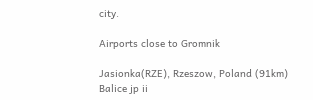city.

Airports close to Gromnik

Jasionka(RZE), Rzeszow, Poland (91km)
Balice jp ii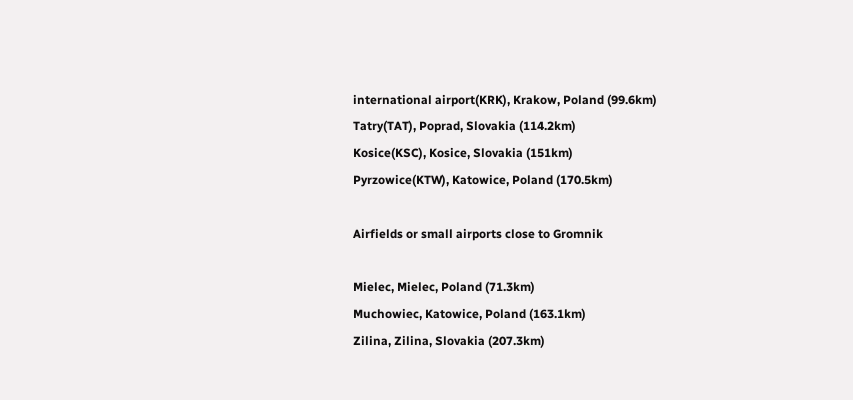international airport(KRK), Krakow, Poland (99.6km)
Tatry(TAT), Poprad, Slovakia (114.2km)
Kosice(KSC), Kosice, Slovakia (151km)
Pyrzowice(KTW), Katowice, Poland (170.5km)

Airfields or small airports close to Gromnik

Mielec, Mielec, Poland (71.3km)
Muchowiec, Katowice, Poland (163.1km)
Zilina, Zilina, Slovakia (207.3km)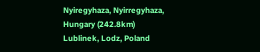Nyiregyhaza, Nyirregyhaza, Hungary (242.8km)
Lublinek, Lodz, Poland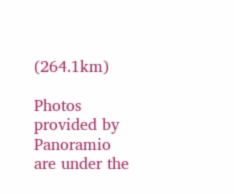(264.1km)

Photos provided by Panoramio are under the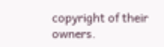copyright of their owners.